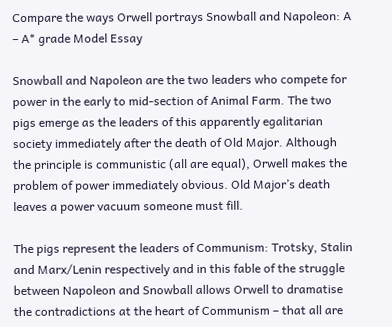Compare the ways Orwell portrays Snowball and Napoleon: A – A* grade Model Essay

Snowball and Napoleon are the two leaders who compete for power in the early to mid-section of Animal Farm. The two pigs emerge as the leaders of this apparently egalitarian society immediately after the death of Old Major. Although the principle is communistic (all are equal), Orwell makes the problem of power immediately obvious. Old Major’s death leaves a power vacuum someone must fill.

The pigs represent the leaders of Communism: Trotsky, Stalin and Marx/Lenin respectively and in this fable of the struggle between Napoleon and Snowball allows Orwell to dramatise the contradictions at the heart of Communism – that all are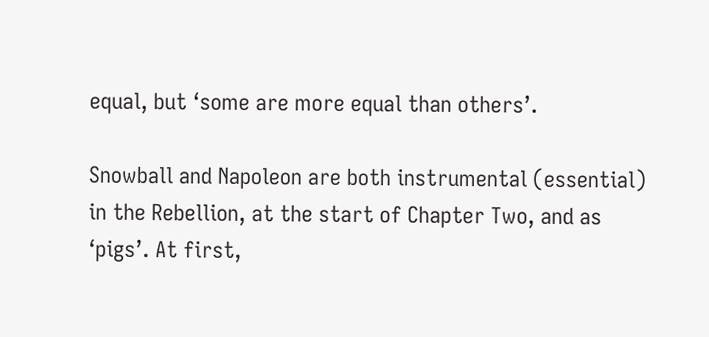equal, but ‘some are more equal than others’.

Snowball and Napoleon are both instrumental (essential) in the Rebellion, at the start of Chapter Two, and as ‘pigs’. At first,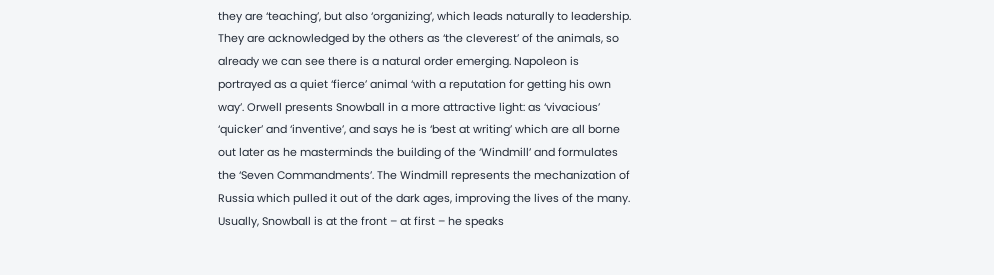they are ‘teaching’, but also ‘organizing’, which leads naturally to leadership. They are acknowledged by the others as ‘the cleverest’ of the animals, so already we can see there is a natural order emerging. Napoleon is portrayed as a quiet ‘fierce’ animal ‘with a reputation for getting his own way’. Orwell presents Snowball in a more attractive light: as ‘vivacious’ ‘quicker’ and ‘inventive’, and says he is ‘best at writing’ which are all borne out later as he masterminds the building of the ‘Windmill’ and formulates the ‘Seven Commandments’. The Windmill represents the mechanization of Russia which pulled it out of the dark ages, improving the lives of the many. Usually, Snowball is at the front – at first – he speaks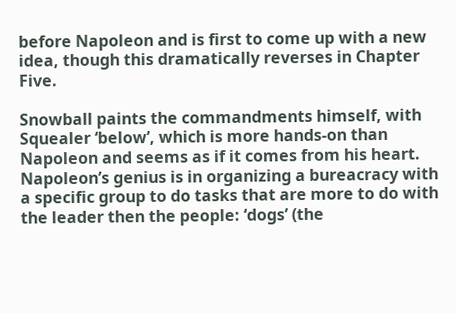before Napoleon and is first to come up with a new idea, though this dramatically reverses in Chapter Five.

Snowball paints the commandments himself, with Squealer ‘below’, which is more hands-on than Napoleon and seems as if it comes from his heart. Napoleon’s genius is in organizing a bureacracy with a specific group to do tasks that are more to do with the leader then the people: ‘dogs’ (the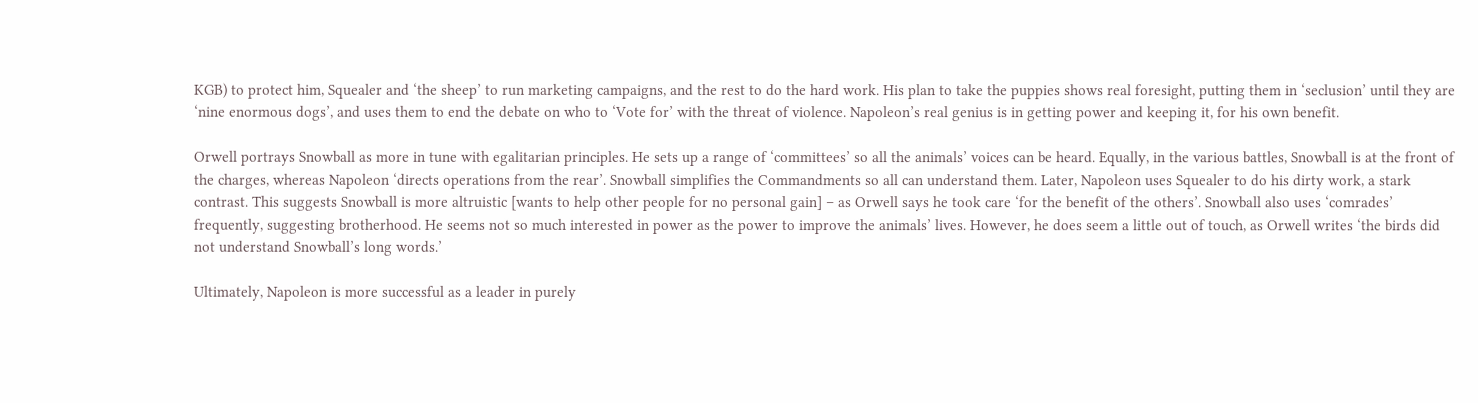KGB) to protect him, Squealer and ‘the sheep’ to run marketing campaigns, and the rest to do the hard work. His plan to take the puppies shows real foresight, putting them in ‘seclusion’ until they are ‘nine enormous dogs’, and uses them to end the debate on who to ‘Vote for’ with the threat of violence. Napoleon’s real genius is in getting power and keeping it, for his own benefit.

Orwell portrays Snowball as more in tune with egalitarian principles. He sets up a range of ‘committees’ so all the animals’ voices can be heard. Equally, in the various battles, Snowball is at the front of the charges, whereas Napoleon ‘directs operations from the rear’. Snowball simplifies the Commandments so all can understand them. Later, Napoleon uses Squealer to do his dirty work, a stark contrast. This suggests Snowball is more altruistic [wants to help other people for no personal gain] – as Orwell says he took care ‘for the benefit of the others’. Snowball also uses ‘comrades’ frequently, suggesting brotherhood. He seems not so much interested in power as the power to improve the animals’ lives. However, he does seem a little out of touch, as Orwell writes ‘the birds did not understand Snowball’s long words.’

Ultimately, Napoleon is more successful as a leader in purely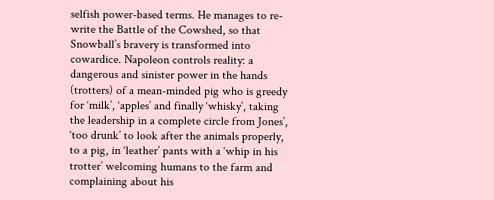selfish power-based terms. He manages to re-write the Battle of the Cowshed, so that Snowball’s bravery is transformed into cowardice. Napoleon controls reality: a dangerous and sinister power in the hands (trotters) of a mean-minded pig who is greedy for ‘milk’, ‘apples’ and finally ‘whisky’, taking the leadership in a complete circle from Jones’, ‘too drunk’ to look after the animals properly, to a pig, in ‘leather’ pants with a ‘whip in his trotter’ welcoming humans to the farm and complaining about his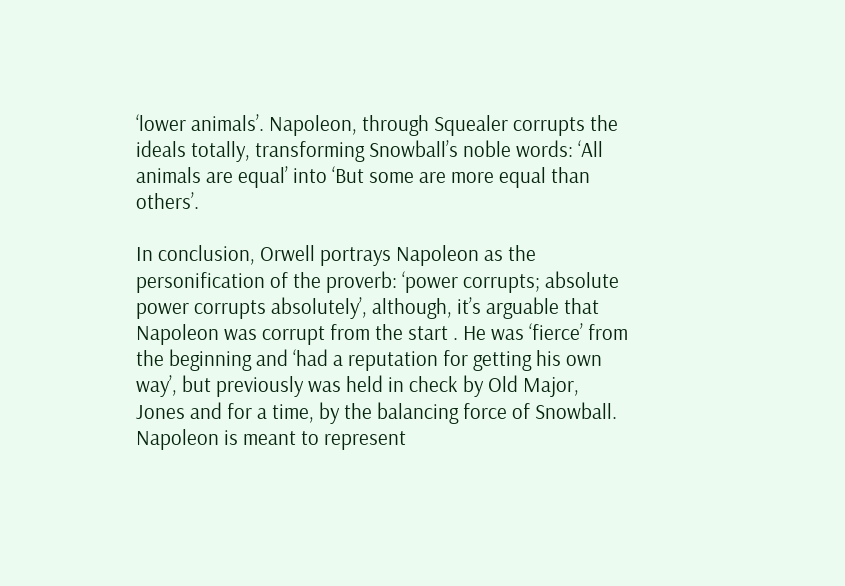‘lower animals’. Napoleon, through Squealer corrupts the ideals totally, transforming Snowball’s noble words: ‘All animals are equal’ into ‘But some are more equal than others’.

In conclusion, Orwell portrays Napoleon as the personification of the proverb: ‘power corrupts; absolute power corrupts absolutely’, although, it’s arguable that Napoleon was corrupt from the start . He was ‘fierce’ from the beginning and ‘had a reputation for getting his own way’, but previously was held in check by Old Major, Jones and for a time, by the balancing force of Snowball. Napoleon is meant to represent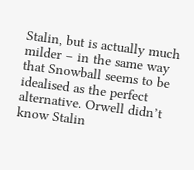Stalin, but is actually much milder – in the same way that Snowball seems to be idealised as the perfect alternative. Orwell didn’t know Stalin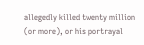allegedly killed twenty million (or more), or his portrayal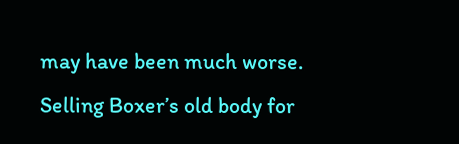may have been much worse. Selling Boxer’s old body for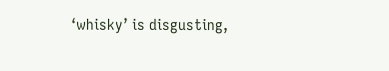‘whisky’ is disgusting,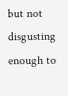but not disgusting enough to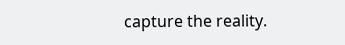capture the reality.